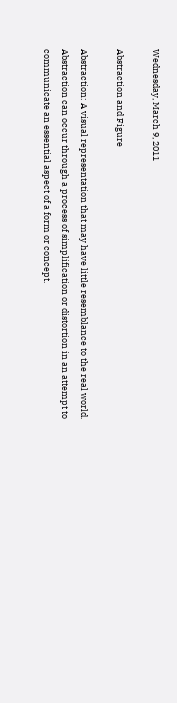Wednesday, March 9, 2011

Abstraction and Figure

Abstraction: A visual representation that may have little resemblance to the real world. Abstraction can occur through a process of simplification or distortion in an attempt to communicate an essential aspect of a form or concept.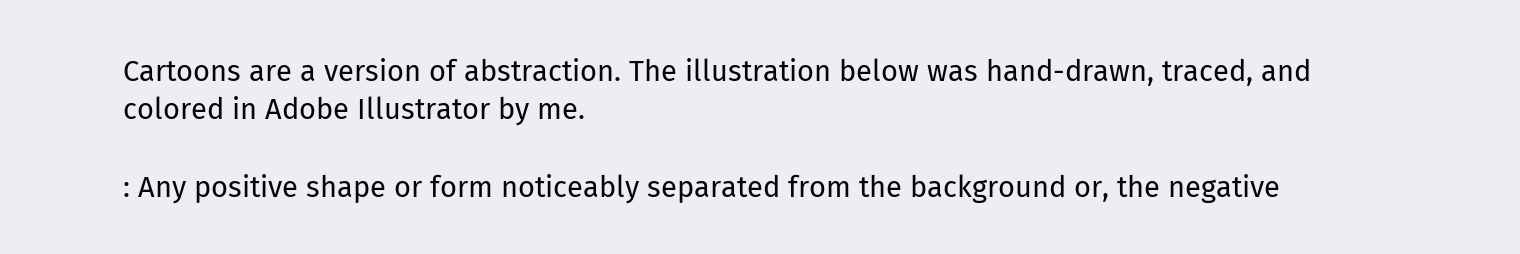Cartoons are a version of abstraction. The illustration below was hand-drawn, traced, and colored in Adobe Illustrator by me.

: Any positive shape or form noticeably separated from the background or, the negative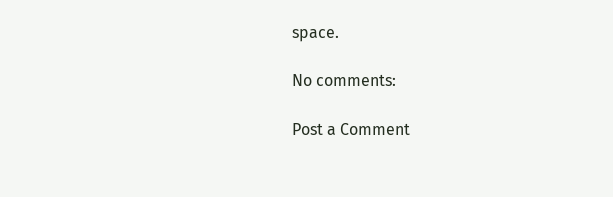space.

No comments:

Post a Comment